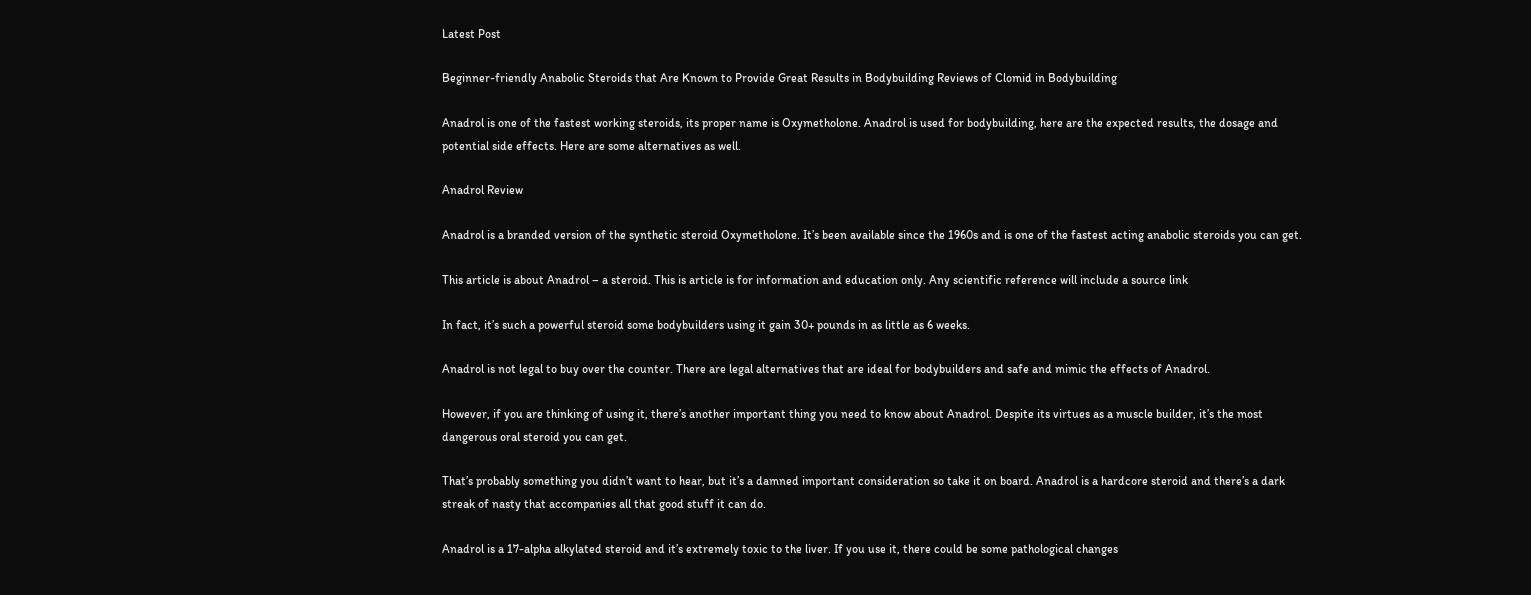Latest Post

Beginner-friendly Anabolic Steroids that Are Known to Provide Great Results in Bodybuilding Reviews of Clomid in Bodybuilding

Anadrol is one of the fastest working steroids, its proper name is Oxymetholone. Anadrol is used for bodybuilding, here are the expected results, the dosage and potential side effects. Here are some alternatives as well.

Anadrol Review

Anadrol is a branded version of the synthetic steroid Oxymetholone. It’s been available since the 1960s and is one of the fastest acting anabolic steroids you can get.

This article is about Anadrol – a steroid. This is article is for information and education only. Any scientific reference will include a source link

In fact, it’s such a powerful steroid some bodybuilders using it gain 30+ pounds in as little as 6 weeks.

Anadrol is not legal to buy over the counter. There are legal alternatives that are ideal for bodybuilders and safe and mimic the effects of Anadrol.

However, if you are thinking of using it, there’s another important thing you need to know about Anadrol. Despite its virtues as a muscle builder, it’s the most dangerous oral steroid you can get.

That’s probably something you didn’t want to hear, but it’s a damned important consideration so take it on board. Anadrol is a hardcore steroid and there’s a dark streak of nasty that accompanies all that good stuff it can do.

Anadrol is a 17-alpha alkylated steroid and it’s extremely toxic to the liver. If you use it, there could be some pathological changes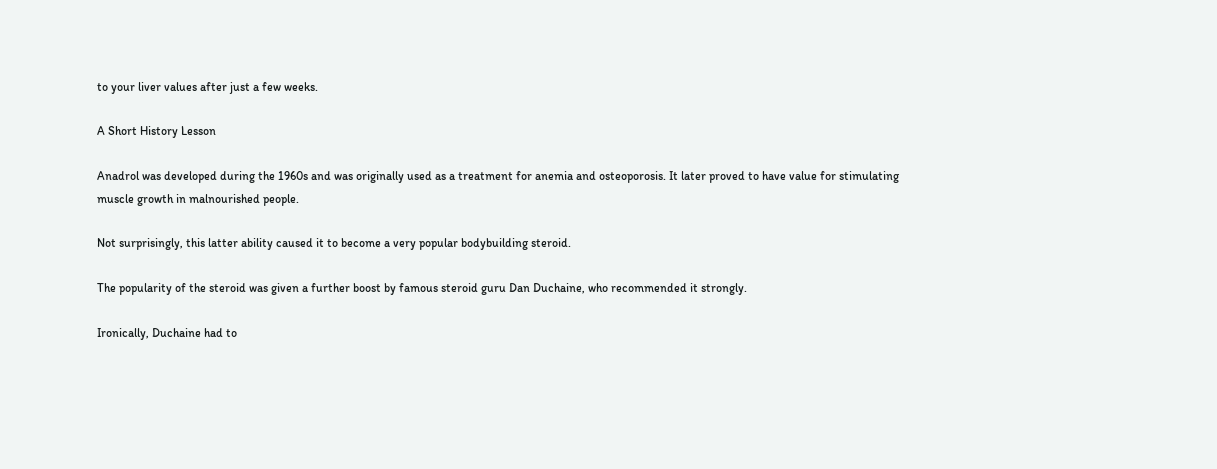to your liver values after just a few weeks.

A Short History Lesson

Anadrol was developed during the 1960s and was originally used as a treatment for anemia and osteoporosis. It later proved to have value for stimulating muscle growth in malnourished people.

Not surprisingly, this latter ability caused it to become a very popular bodybuilding steroid.

The popularity of the steroid was given a further boost by famous steroid guru Dan Duchaine, who recommended it strongly.

Ironically, Duchaine had to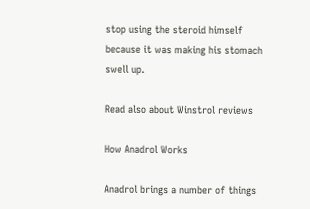stop using the steroid himself because it was making his stomach swell up.

Read also about Winstrol reviews

How Anadrol Works

Anadrol brings a number of things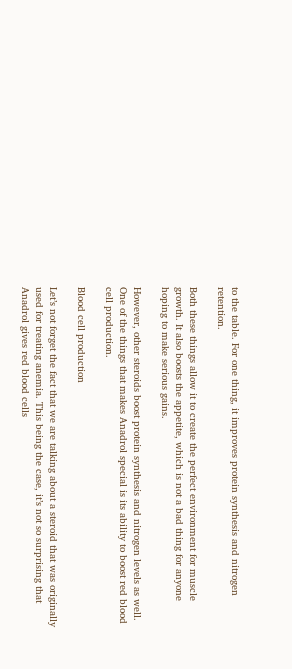to the table. For one thing, it improves protein synthesis and nitrogen retention.

Both these things allow it to create the perfect environment for muscle growth. It also boosts the appetite, which is not a bad thing for anyone hoping to make serious gains.

However, other steroids boost protein synthesis and nitrogen levels as well. One of the things that makes Anadrol special is its ability to boost red blood cell production.

Blood cell production

Let’s not forget the fact that we are talking about a steroid that was originally used for treating anemia. This being the case, it’s not so surprising that Anadrol gives red blood cells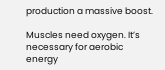production a massive boost.

Muscles need oxygen. It’s necessary for aerobic energy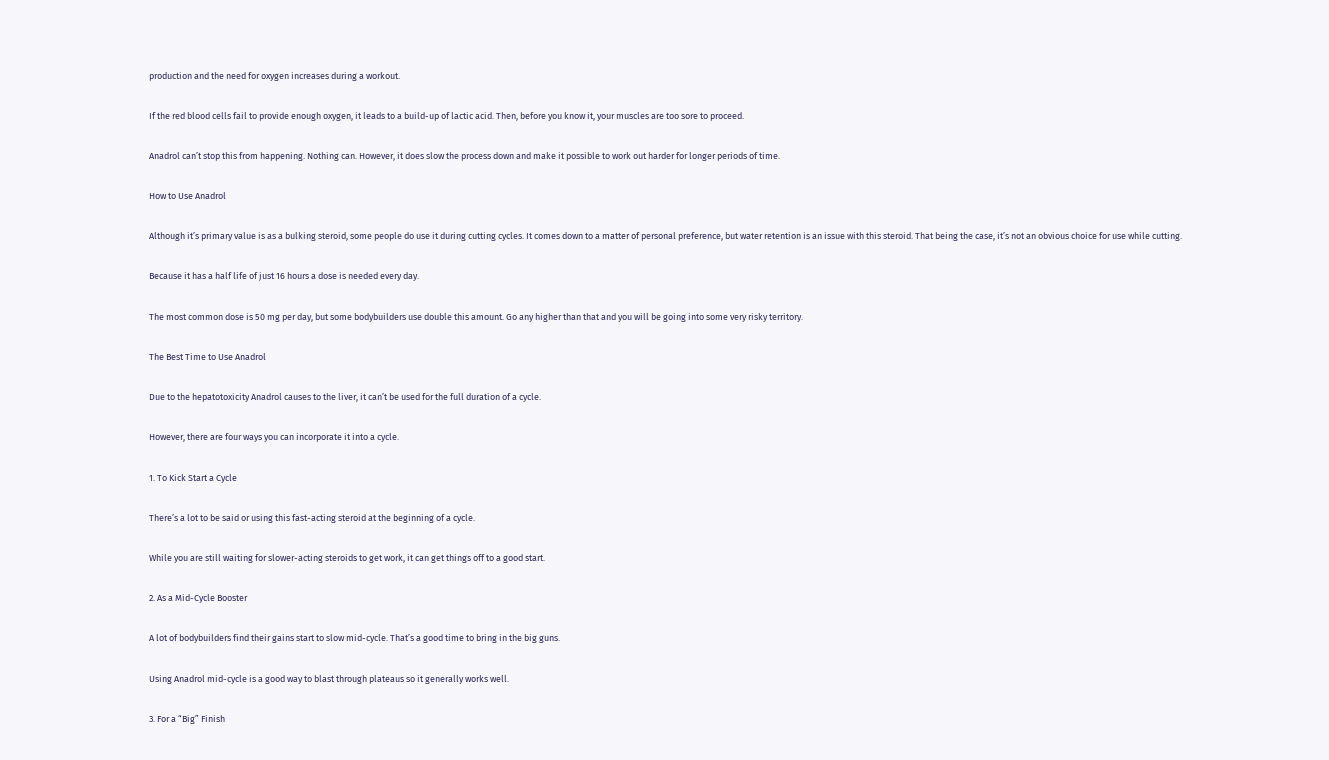production and the need for oxygen increases during a workout.

If the red blood cells fail to provide enough oxygen, it leads to a build-up of lactic acid. Then, before you know it, your muscles are too sore to proceed.

Anadrol can’t stop this from happening. Nothing can. However, it does slow the process down and make it possible to work out harder for longer periods of time.

How to Use Anadrol

Although it’s primary value is as a bulking steroid, some people do use it during cutting cycles. It comes down to a matter of personal preference, but water retention is an issue with this steroid. That being the case, it’s not an obvious choice for use while cutting.

Because it has a half life of just 16 hours a dose is needed every day.

The most common dose is 50 mg per day, but some bodybuilders use double this amount. Go any higher than that and you will be going into some very risky territory.

The Best Time to Use Anadrol

Due to the hepatotoxicity Anadrol causes to the liver, it can’t be used for the full duration of a cycle.

However, there are four ways you can incorporate it into a cycle.

1. To Kick Start a Cycle

There’s a lot to be said or using this fast-acting steroid at the beginning of a cycle.

While you are still waiting for slower-acting steroids to get work, it can get things off to a good start.

2. As a Mid-Cycle Booster

A lot of bodybuilders find their gains start to slow mid-cycle. That’s a good time to bring in the big guns.

Using Anadrol mid-cycle is a good way to blast through plateaus so it generally works well.

3. For a “Big” Finish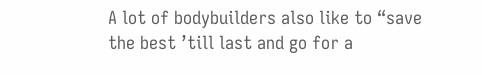A lot of bodybuilders also like to “save the best ’till last and go for a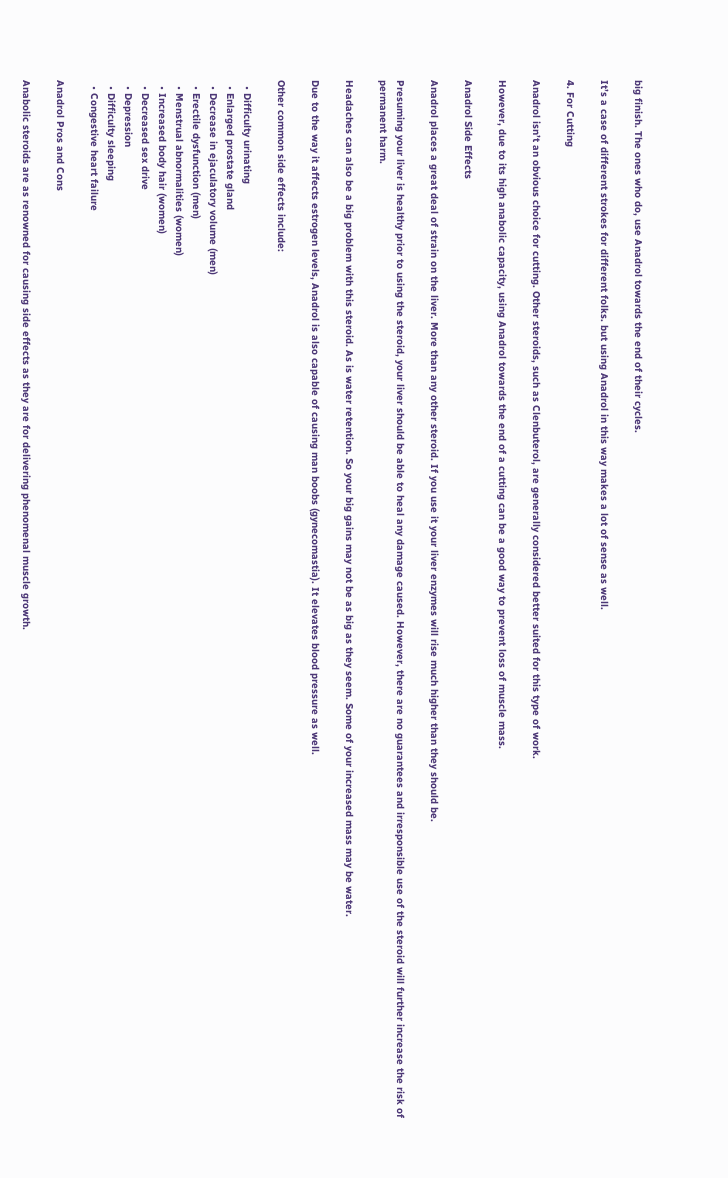big finish. The ones who do, use Anadrol towards the end of their cycles.

It’s a case of different strokes for different folks. but using Anadrol in this way makes a lot of sense as well.

4. For Cutting

Anadrol isn’t an obvious choice for cutting. Other steroids, such as Clenbuterol, are generally considered better suited for this type of work.

However, due to its high anabolic capacity, using Anadrol towards the end of a cutting can be a good way to prevent loss of muscle mass.

Anadrol Side Effects

Anadrol places a great deal of strain on the liver. More than any other steroid. If you use it your liver enzymes will rise much higher than they should be.

Presuming your liver is healthy prior to using the steroid, your liver should be able to heal any damage caused. However, there are no guarantees and irresponsible use of the steroid will further increase the risk of permanent harm.

Headaches can also be a big problem with this steroid. As is water retention. So your big gains may not be as big as they seem. Some of your increased mass may be water.

Due to the way it affects estrogen levels, Anadrol is also capable of causing man boobs (gynecomastia). It elevates blood pressure as well.

Other common side effects include:

  • Difficulty urinating
  • Enlarged prostate gland
  • Decrease in ejaculatory volume (men)
  • Erectile dysfunction (men)
  • Menstrual abnormalities (women)
  • Increased body hair (women)
  • Decreased sex drive
  • Depression
  • Difficulty sleeping
  • Congestive heart failure

Anadrol Pros and Cons

Anabolic steroids are as renowned for causing side effects as they are for delivering phenomenal muscle growth.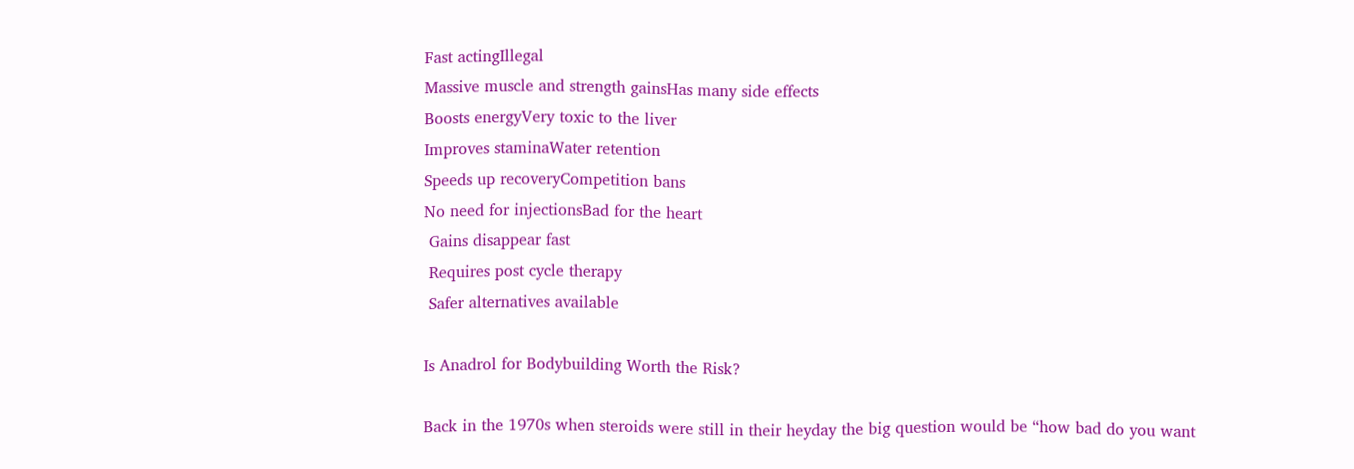Fast actingIllegal
Massive muscle and strength gainsHas many side effects
Boosts energyVery toxic to the liver
Improves staminaWater retention
Speeds up recoveryCompetition bans
No need for injectionsBad for the heart
 Gains disappear fast
 Requires post cycle therapy
 Safer alternatives available

Is Anadrol for Bodybuilding Worth the Risk?

Back in the 1970s when steroids were still in their heyday the big question would be “how bad do you want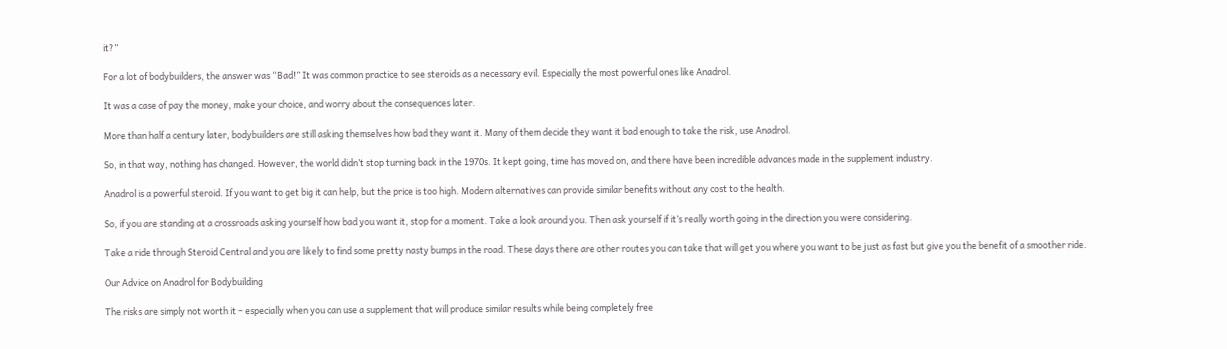it?”

For a lot of bodybuilders, the answer was “Bad!” It was common practice to see steroids as a necessary evil. Especially the most powerful ones like Anadrol.

It was a case of pay the money, make your choice, and worry about the consequences later.

More than half a century later, bodybuilders are still asking themselves how bad they want it. Many of them decide they want it bad enough to take the risk, use Anadrol.

So, in that way, nothing has changed. However, the world didn’t stop turning back in the 1970s. It kept going, time has moved on, and there have been incredible advances made in the supplement industry.

Anadrol is a powerful steroid. If you want to get big it can help, but the price is too high. Modern alternatives can provide similar benefits without any cost to the health.

So, if you are standing at a crossroads asking yourself how bad you want it, stop for a moment. Take a look around you. Then ask yourself if it’s really worth going in the direction you were considering.

Take a ride through Steroid Central and you are likely to find some pretty nasty bumps in the road. These days there are other routes you can take that will get you where you want to be just as fast but give you the benefit of a smoother ride.

Our Advice on Anadrol for Bodybuilding

The risks are simply not worth it – especially when you can use a supplement that will produce similar results while being completely free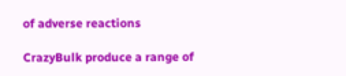of adverse reactions

CrazyBulk produce a range of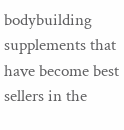bodybuilding supplements that have become best sellers in the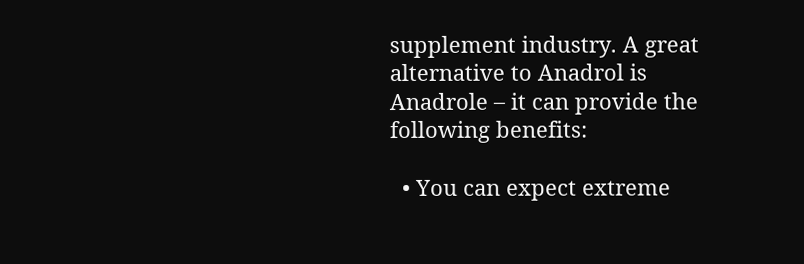supplement industry. A great alternative to Anadrol is Anadrole – it can provide the following benefits:

  • You can expect extreme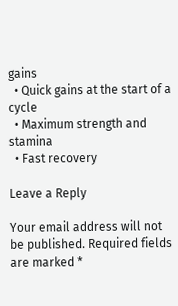gains
  • Quick gains at the start of a cycle
  • Maximum strength and stamina
  • Fast recovery

Leave a Reply

Your email address will not be published. Required fields are marked *